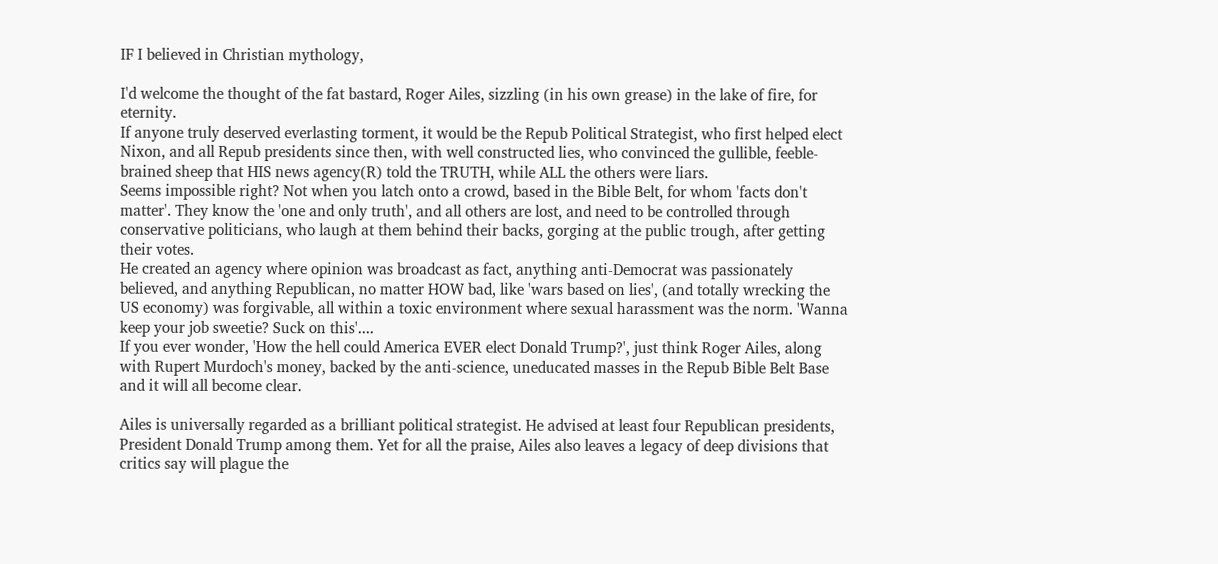IF I believed in Christian mythology,

I'd welcome the thought of the fat bastard, Roger Ailes, sizzling (in his own grease) in the lake of fire, for eternity.
If anyone truly deserved everlasting torment, it would be the Repub Political Strategist, who first helped elect Nixon, and all Repub presidents since then, with well constructed lies, who convinced the gullible, feeble-brained sheep that HIS news agency(R) told the TRUTH, while ALL the others were liars.
Seems impossible right? Not when you latch onto a crowd, based in the Bible Belt, for whom 'facts don't matter'. They know the 'one and only truth', and all others are lost, and need to be controlled through conservative politicians, who laugh at them behind their backs, gorging at the public trough, after getting their votes.
He created an agency where opinion was broadcast as fact, anything anti-Democrat was passionately believed, and anything Republican, no matter HOW bad, like 'wars based on lies', (and totally wrecking the US economy) was forgivable, all within a toxic environment where sexual harassment was the norm. 'Wanna keep your job sweetie? Suck on this'....
If you ever wonder, 'How the hell could America EVER elect Donald Trump?', just think Roger Ailes, along with Rupert Murdoch's money, backed by the anti-science, uneducated masses in the Repub Bible Belt Base and it will all become clear.

Ailes is universally regarded as a brilliant political strategist. He advised at least four Republican presidents, President Donald Trump among them. Yet for all the praise, Ailes also leaves a legacy of deep divisions that critics say will plague the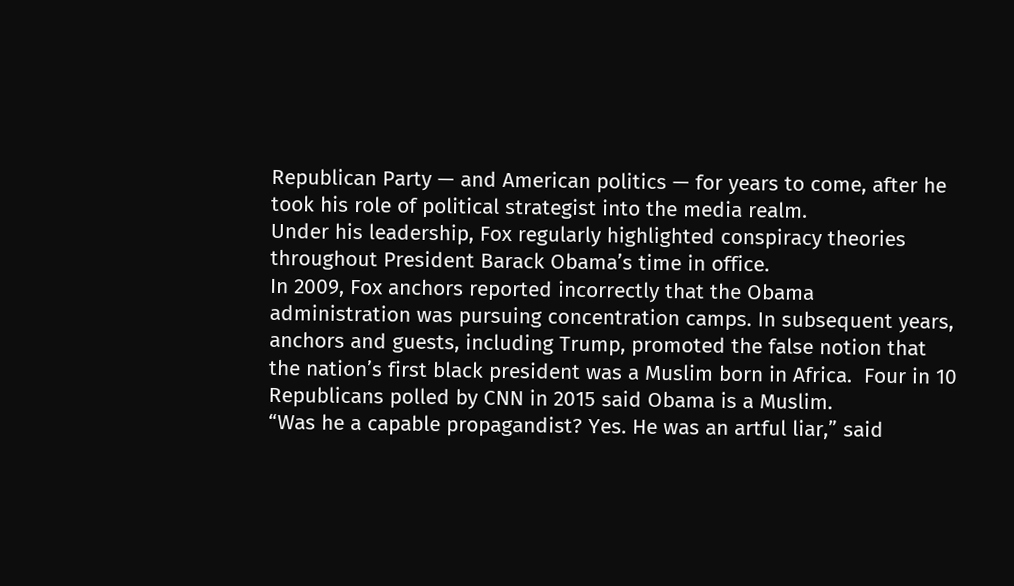Republican Party — and American politics — for years to come, after he took his role of political strategist into the media realm.
Under his leadership, Fox regularly highlighted conspiracy theories throughout President Barack Obama’s time in office.
In 2009, Fox anchors reported incorrectly that the Obama administration was pursuing concentration camps. In subsequent years, anchors and guests, including Trump, promoted the false notion that the nation’s first black president was a Muslim born in Africa.  Four in 10 Republicans polled by CNN in 2015 said Obama is a Muslim.
“Was he a capable propagandist? Yes. He was an artful liar,” said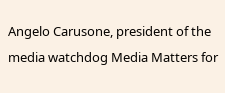Angelo Carusone, president of the media watchdog Media Matters for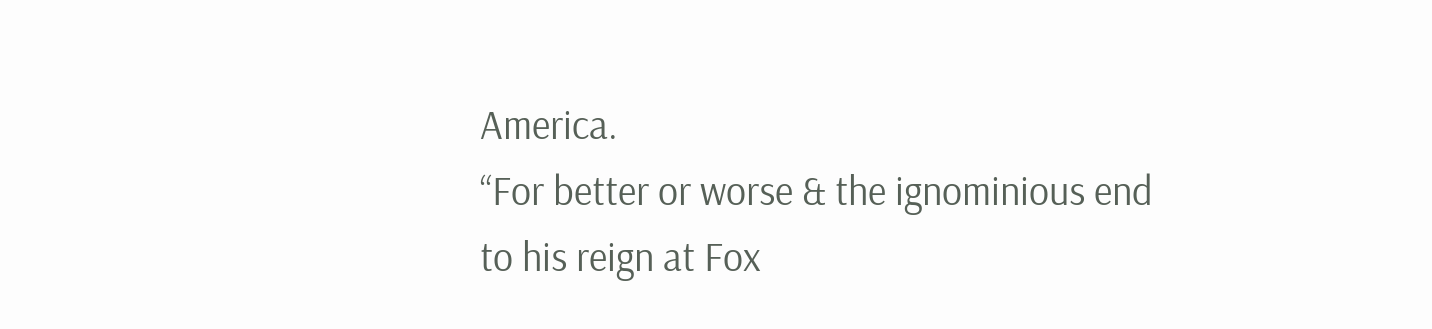America.
“For better or worse & the ignominious end to his reign at Fox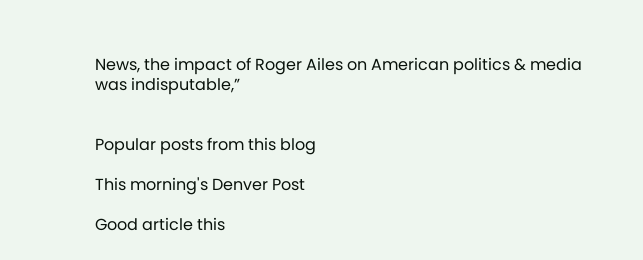News, the impact of Roger Ailes on American politics & media was indisputable,”


Popular posts from this blog

This morning's Denver Post

Good article this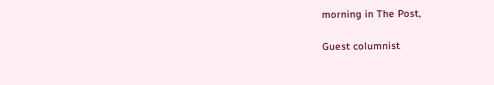morning in The Post,

Guest columnist